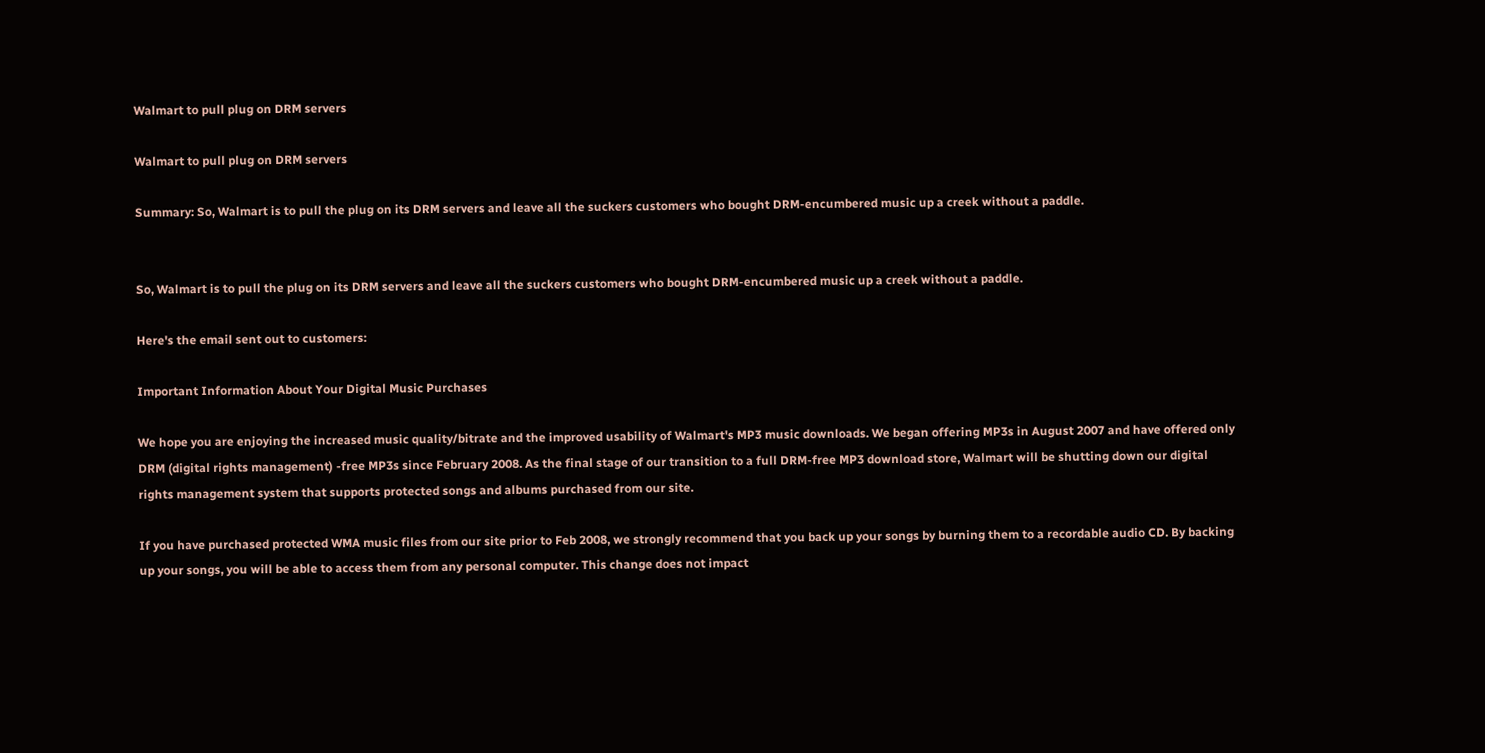Walmart to pull plug on DRM servers

Walmart to pull plug on DRM servers

Summary: So, Walmart is to pull the plug on its DRM servers and leave all the suckers customers who bought DRM-encumbered music up a creek without a paddle.


So, Walmart is to pull the plug on its DRM servers and leave all the suckers customers who bought DRM-encumbered music up a creek without a paddle.

Here's the email sent out to customers:

Important Information About Your Digital Music Purchases

We hope you are enjoying the increased music quality/bitrate and the improved usability of Walmart's MP3 music downloads. We began offering MP3s in August 2007 and have offered only DRM (digital rights management) -free MP3s since February 2008. As the final stage of our transition to a full DRM-free MP3 download store, Walmart will be shutting down our digital rights management system that supports protected songs and albums purchased from our site.

If you have purchased protected WMA music files from our site prior to Feb 2008, we strongly recommend that you back up your songs by burning them to a recordable audio CD. By backing up your songs, you will be able to access them from any personal computer. This change does not impact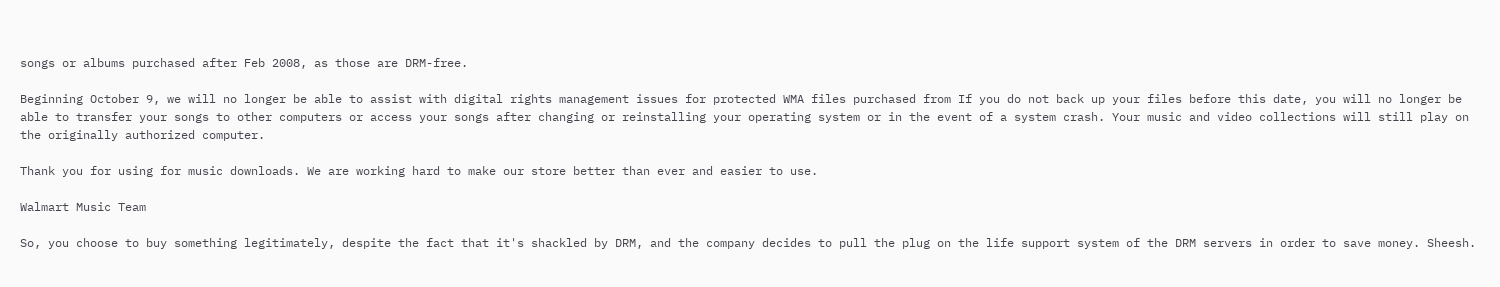songs or albums purchased after Feb 2008, as those are DRM-free.

Beginning October 9, we will no longer be able to assist with digital rights management issues for protected WMA files purchased from If you do not back up your files before this date, you will no longer be able to transfer your songs to other computers or access your songs after changing or reinstalling your operating system or in the event of a system crash. Your music and video collections will still play on the originally authorized computer.

Thank you for using for music downloads. We are working hard to make our store better than ever and easier to use.

Walmart Music Team

So, you choose to buy something legitimately, despite the fact that it's shackled by DRM, and the company decides to pull the plug on the life support system of the DRM servers in order to save money. Sheesh.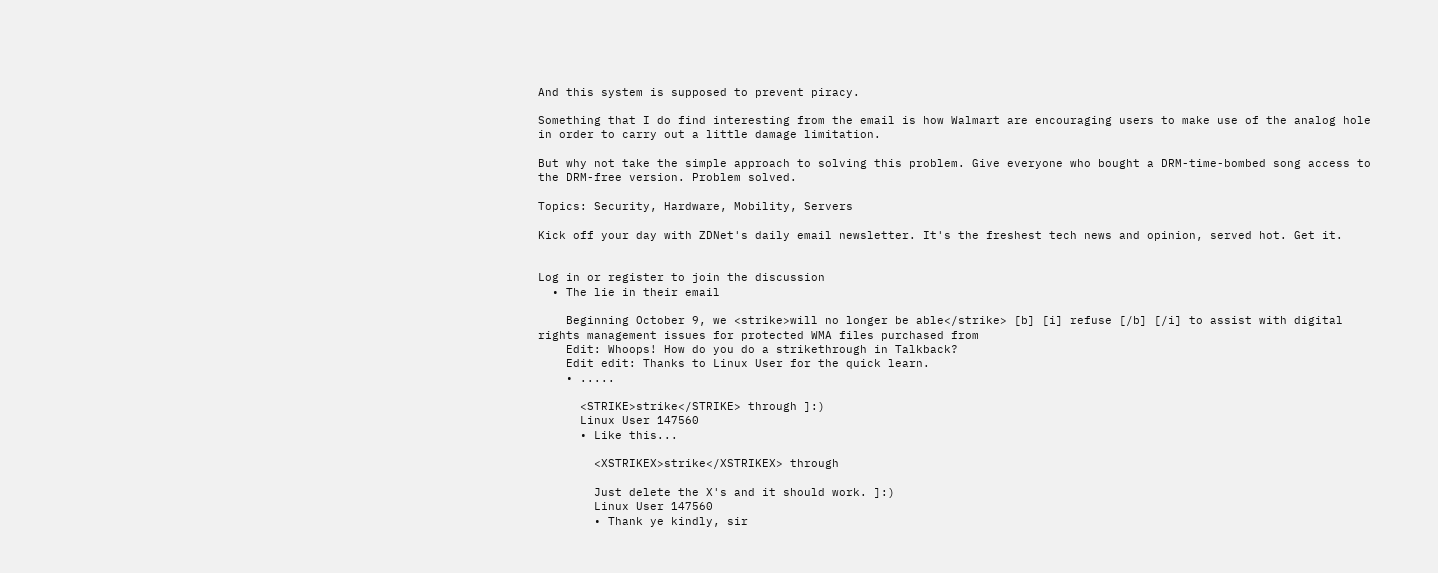And this system is supposed to prevent piracy.

Something that I do find interesting from the email is how Walmart are encouraging users to make use of the analog hole in order to carry out a little damage limitation.

But why not take the simple approach to solving this problem. Give everyone who bought a DRM-time-bombed song access to the DRM-free version. Problem solved.

Topics: Security, Hardware, Mobility, Servers

Kick off your day with ZDNet's daily email newsletter. It's the freshest tech news and opinion, served hot. Get it.


Log in or register to join the discussion
  • The lie in their email

    Beginning October 9, we <strike>will no longer be able</strike> [b] [i] refuse [/b] [/i] to assist with digital rights management issues for protected WMA files purchased from
    Edit: Whoops! How do you do a strikethrough in Talkback?
    Edit edit: Thanks to Linux User for the quick learn.
    • .....

      <STRIKE>strike</STRIKE> through ]:)
      Linux User 147560
      • Like this...

        <XSTRIKEX>strike</XSTRIKEX> through

        Just delete the X's and it should work. ]:)
        Linux User 147560
        • Thank ye kindly, sir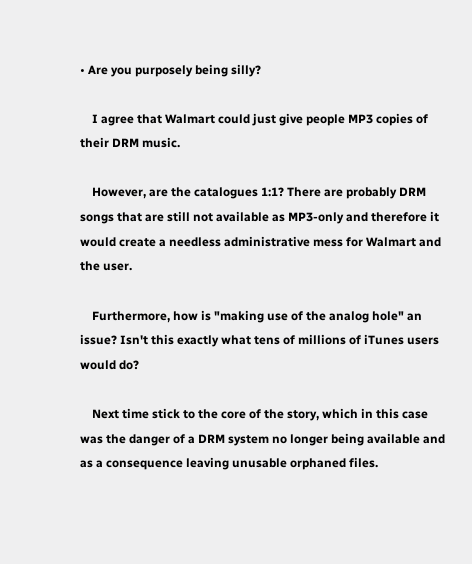• Are you purposely being silly?

    I agree that Walmart could just give people MP3 copies of their DRM music.

    However, are the catalogues 1:1? There are probably DRM songs that are still not available as MP3-only and therefore it would create a needless administrative mess for Walmart and the user.

    Furthermore, how is "making use of the analog hole" an issue? Isn't this exactly what tens of millions of iTunes users would do?

    Next time stick to the core of the story, which in this case was the danger of a DRM system no longer being available and as a consequence leaving unusable orphaned files.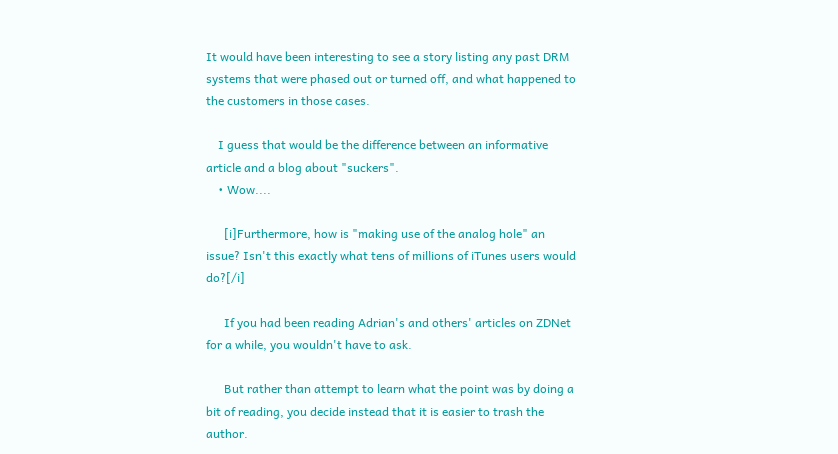It would have been interesting to see a story listing any past DRM systems that were phased out or turned off, and what happened to the customers in those cases.

    I guess that would be the difference between an informative article and a blog about "suckers".
    • Wow....

      [i]Furthermore, how is "making use of the analog hole" an issue? Isn't this exactly what tens of millions of iTunes users would do?[/i]

      If you had been reading Adrian's and others' articles on ZDNet for a while, you wouldn't have to ask.

      But rather than attempt to learn what the point was by doing a bit of reading, you decide instead that it is easier to trash the author.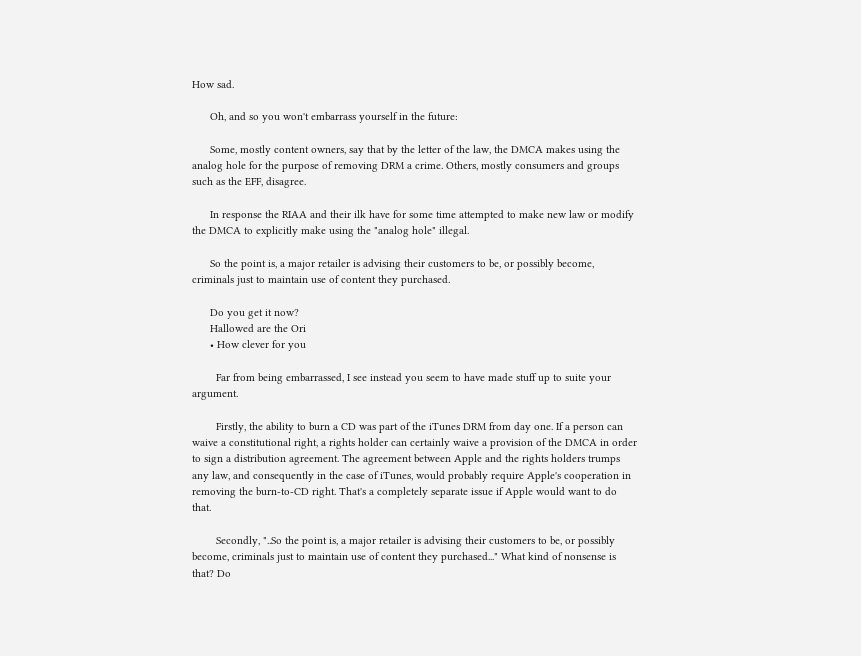How sad.

      Oh, and so you won't embarrass yourself in the future:

      Some, mostly content owners, say that by the letter of the law, the DMCA makes using the analog hole for the purpose of removing DRM a crime. Others, mostly consumers and groups such as the EFF, disagree.

      In response the RIAA and their ilk have for some time attempted to make new law or modify the DMCA to explicitly make using the "analog hole" illegal.

      So the point is, a major retailer is advising their customers to be, or possibly become, criminals just to maintain use of content they purchased.

      Do you get it now?
      Hallowed are the Ori
      • How clever for you

        Far from being embarrassed, I see instead you seem to have made stuff up to suite your argument.

        Firstly, the ability to burn a CD was part of the iTunes DRM from day one. If a person can waive a constitutional right, a rights holder can certainly waive a provision of the DMCA in order to sign a distribution agreement. The agreement between Apple and the rights holders trumps any law, and consequently in the case of iTunes, would probably require Apple's cooperation in removing the burn-to-CD right. That's a completely separate issue if Apple would want to do that.

        Secondly, "..So the point is, a major retailer is advising their customers to be, or possibly become, criminals just to maintain use of content they purchased..." What kind of nonsense is that? Do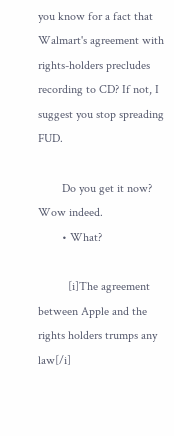you know for a fact that Walmart's agreement with rights-holders precludes recording to CD? If not, I suggest you stop spreading FUD.

        Do you get it now? Wow indeed.
        • What?

          [i]The agreement between Apple and the rights holders trumps any law[/i]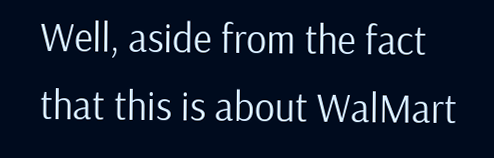Well, aside from the fact that this is about WalMart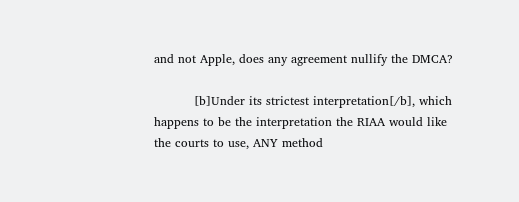and not Apple, does any agreement nullify the DMCA?

          [b]Under its strictest interpretation[/b], which happens to be the interpretation the RIAA would like the courts to use, ANY method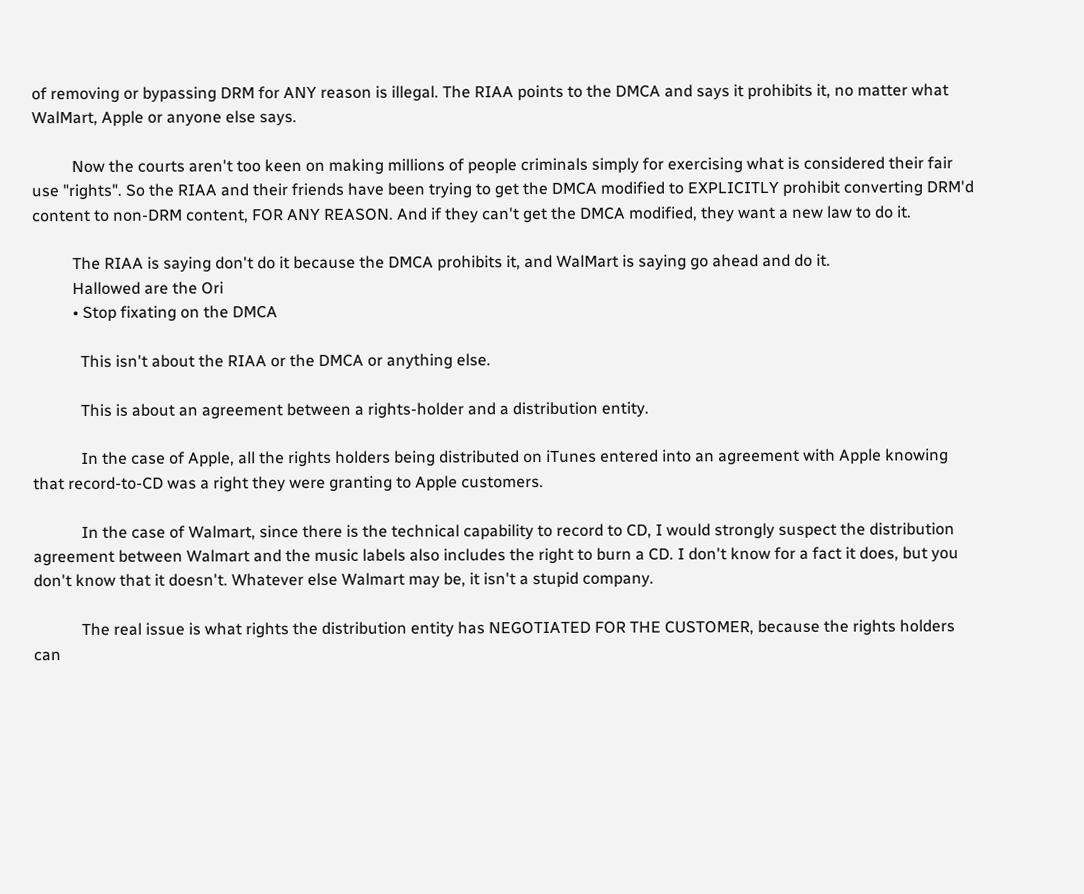of removing or bypassing DRM for ANY reason is illegal. The RIAA points to the DMCA and says it prohibits it, no matter what WalMart, Apple or anyone else says.

          Now the courts aren't too keen on making millions of people criminals simply for exercising what is considered their fair use "rights". So the RIAA and their friends have been trying to get the DMCA modified to EXPLICITLY prohibit converting DRM'd content to non-DRM content, FOR ANY REASON. And if they can't get the DMCA modified, they want a new law to do it.

          The RIAA is saying don't do it because the DMCA prohibits it, and WalMart is saying go ahead and do it.
          Hallowed are the Ori
          • Stop fixating on the DMCA

            This isn't about the RIAA or the DMCA or anything else.

            This is about an agreement between a rights-holder and a distribution entity.

            In the case of Apple, all the rights holders being distributed on iTunes entered into an agreement with Apple knowing that record-to-CD was a right they were granting to Apple customers.

            In the case of Walmart, since there is the technical capability to record to CD, I would strongly suspect the distribution agreement between Walmart and the music labels also includes the right to burn a CD. I don't know for a fact it does, but you don't know that it doesn't. Whatever else Walmart may be, it isn't a stupid company.

            The real issue is what rights the distribution entity has NEGOTIATED FOR THE CUSTOMER, because the rights holders can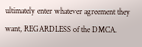ultimately enter whatever agreement they want, REGARDLESS of the DMCA.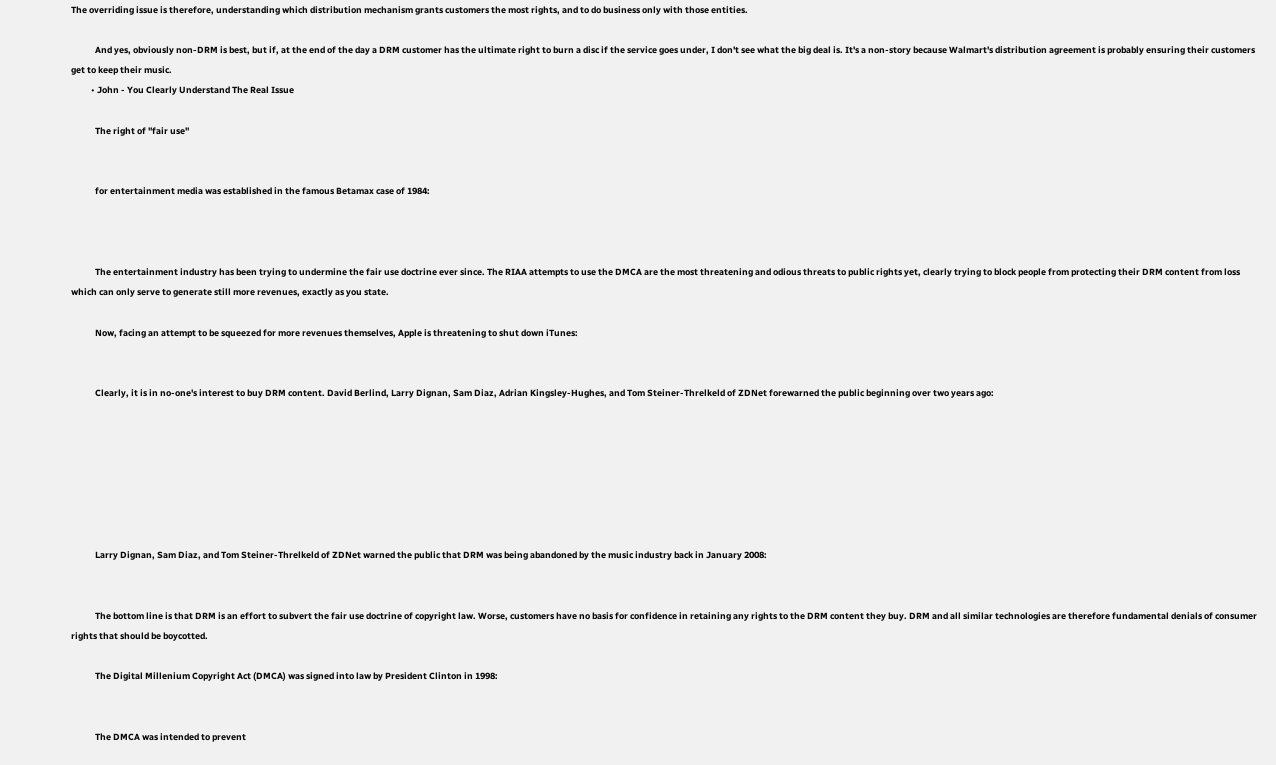The overriding issue is therefore, understanding which distribution mechanism grants customers the most rights, and to do business only with those entities.

            And yes, obviously non-DRM is best, but if, at the end of the day a DRM customer has the ultimate right to burn a disc if the service goes under, I don't see what the big deal is. It's a non-story because Walmart's distribution agreement is probably ensuring their customers get to keep their music.
          • John - You Clearly Understand The Real Issue

            The right of "fair use"


            for entertainment media was established in the famous Betamax case of 1984:



            The entertainment industry has been trying to undermine the fair use doctrine ever since. The RIAA attempts to use the DMCA are the most threatening and odious threats to public rights yet, clearly trying to block people from protecting their DRM content from loss which can only serve to generate still more revenues, exactly as you state.

            Now, facing an attempt to be squeezed for more revenues themselves, Apple is threatening to shut down iTunes:


            Clearly, it is in no-one's interest to buy DRM content. David Berlind, Larry Dignan, Sam Diaz, Adrian Kingsley-Hughes, and Tom Steiner-Threlkeld of ZDNet forewarned the public beginning over two years ago:







            Larry Dignan, Sam Diaz, and Tom Steiner-Threlkeld of ZDNet warned the public that DRM was being abandoned by the music industry back in January 2008:


            The bottom line is that DRM is an effort to subvert the fair use doctrine of copyright law. Worse, customers have no basis for confidence in retaining any rights to the DRM content they buy. DRM and all similar technologies are therefore fundamental denials of consumer rights that should be boycotted.

            The Digital Millenium Copyright Act (DMCA) was signed into law by President Clinton in 1998:


            The DMCA was intended to prevent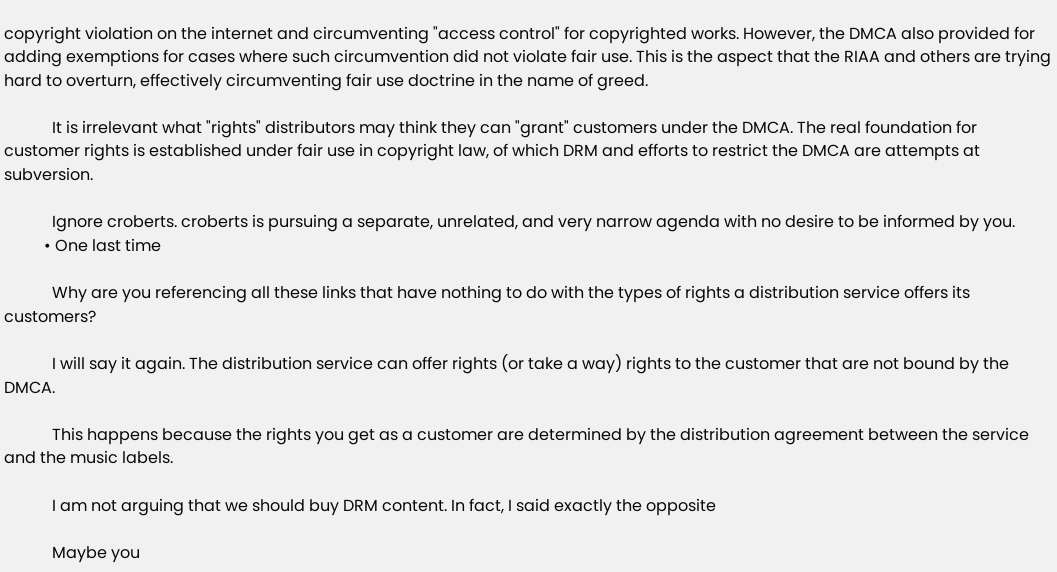copyright violation on the internet and circumventing "access control" for copyrighted works. However, the DMCA also provided for adding exemptions for cases where such circumvention did not violate fair use. This is the aspect that the RIAA and others are trying hard to overturn, effectively circumventing fair use doctrine in the name of greed.

            It is irrelevant what "rights" distributors may think they can "grant" customers under the DMCA. The real foundation for customer rights is established under fair use in copyright law, of which DRM and efforts to restrict the DMCA are attempts at subversion.

            Ignore croberts. croberts is pursuing a separate, unrelated, and very narrow agenda with no desire to be informed by you.
          • One last time

            Why are you referencing all these links that have nothing to do with the types of rights a distribution service offers its customers?

            I will say it again. The distribution service can offer rights (or take a way) rights to the customer that are not bound by the DMCA.

            This happens because the rights you get as a customer are determined by the distribution agreement between the service and the music labels.

            I am not arguing that we should buy DRM content. In fact, I said exactly the opposite

            Maybe you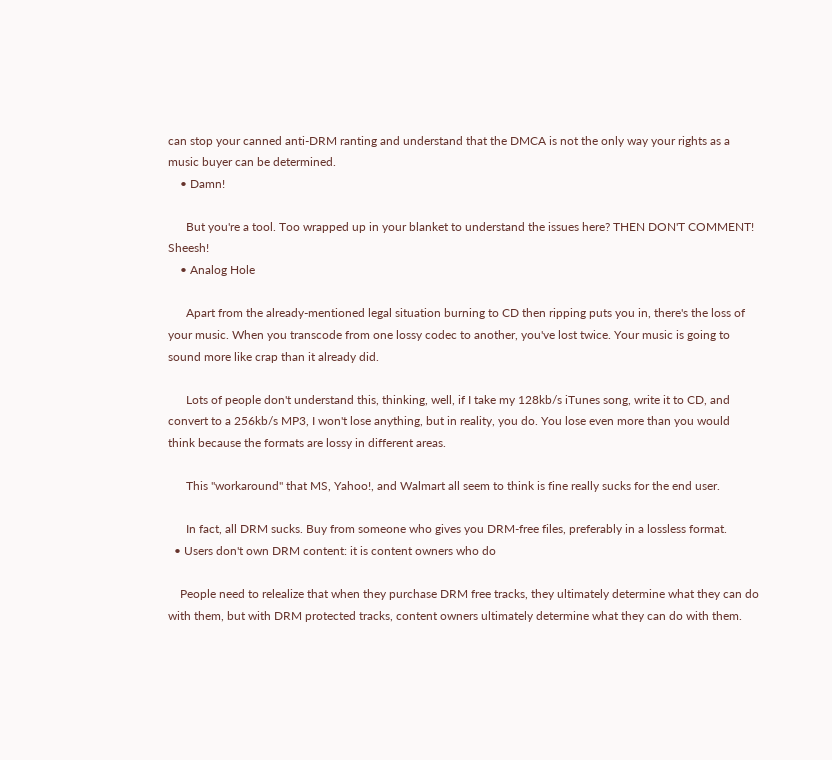can stop your canned anti-DRM ranting and understand that the DMCA is not the only way your rights as a music buyer can be determined.
    • Damn!

      But you're a tool. Too wrapped up in your blanket to understand the issues here? THEN DON'T COMMENT! Sheesh!
    • Analog Hole

      Apart from the already-mentioned legal situation burning to CD then ripping puts you in, there's the loss of your music. When you transcode from one lossy codec to another, you've lost twice. Your music is going to sound more like crap than it already did.

      Lots of people don't understand this, thinking, well, if I take my 128kb/s iTunes song, write it to CD, and convert to a 256kb/s MP3, I won't lose anything, but in reality, you do. You lose even more than you would think because the formats are lossy in different areas.

      This "workaround" that MS, Yahoo!, and Walmart all seem to think is fine really sucks for the end user.

      In fact, all DRM sucks. Buy from someone who gives you DRM-free files, preferably in a lossless format.
  • Users don't own DRM content: it is content owners who do

    People need to relealize that when they purchase DRM free tracks, they ultimately determine what they can do with them, but with DRM protected tracks, content owners ultimately determine what they can do with them.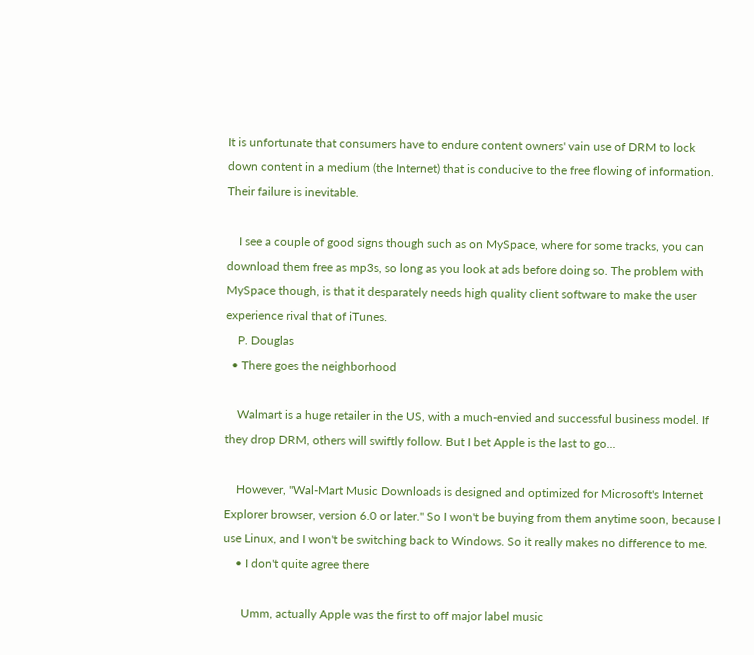It is unfortunate that consumers have to endure content owners' vain use of DRM to lock down content in a medium (the Internet) that is conducive to the free flowing of information. Their failure is inevitable.

    I see a couple of good signs though such as on MySpace, where for some tracks, you can download them free as mp3s, so long as you look at ads before doing so. The problem with MySpace though, is that it desparately needs high quality client software to make the user experience rival that of iTunes.
    P. Douglas
  • There goes the neighborhood

    Walmart is a huge retailer in the US, with a much-envied and successful business model. If they drop DRM, others will swiftly follow. But I bet Apple is the last to go...

    However, "Wal-Mart Music Downloads is designed and optimized for Microsoft's Internet Explorer browser, version 6.0 or later." So I won't be buying from them anytime soon, because I use Linux, and I won't be switching back to Windows. So it really makes no difference to me.
    • I don't quite agree there

      Umm, actually Apple was the first to off major label music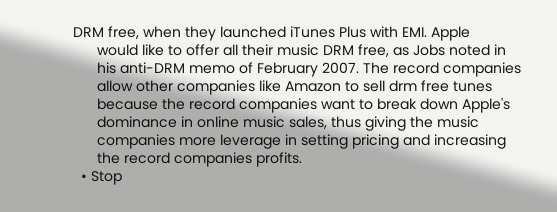DRM free, when they launched iTunes Plus with EMI. Apple
      would like to offer all their music DRM free, as Jobs noted in
      his anti-DRM memo of February 2007. The record companies
      allow other companies like Amazon to sell drm free tunes
      because the record companies want to break down Apple's
      dominance in online music sales, thus giving the music
      companies more leverage in setting pricing and increasing
      the record companies profits.
  • Stop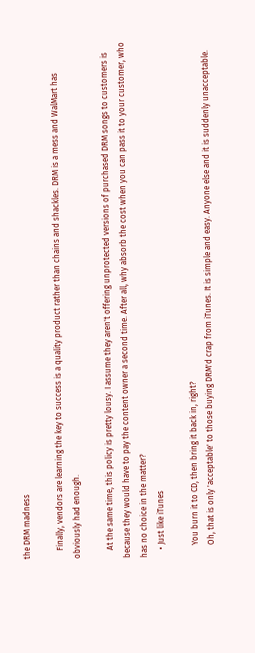the DRM madness

    Finally, vendors are learning the key to success is a quality product rather than chains and shackles. DRM is a mess and WalMart has obviously had enough.

    At the same time, this policy is pretty lousy. I assume they aren't offering unprotected versions of purchased DRM songs to customers is because they would have to pay the content owner a second time. After all, why absorb the cost when you can pass it to your customer, who has no choice in the matter?
    • Just like iTunes

      You burn it to CD, then bring it back in, right?
      Oh, that is only 'acceptable' to those buying DRM'd crap from iTunes. It is simple and easy. Anyone else and it is suddenly unacceptable.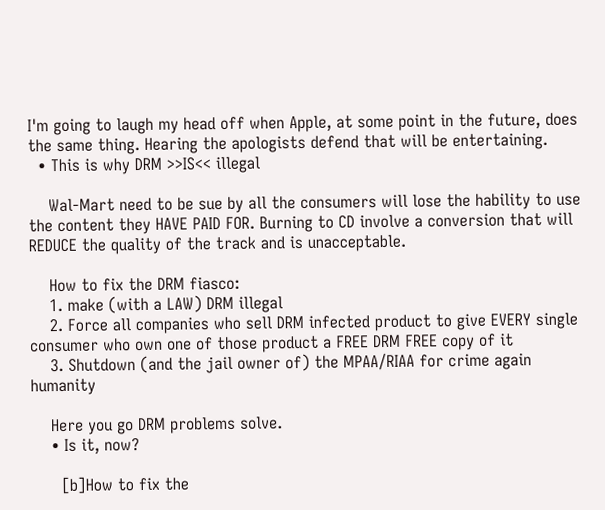I'm going to laugh my head off when Apple, at some point in the future, does the same thing. Hearing the apologists defend that will be entertaining.
  • This is why DRM >>IS<< illegal

    Wal-Mart need to be sue by all the consumers will lose the hability to use the content they HAVE PAID FOR. Burning to CD involve a conversion that will REDUCE the quality of the track and is unacceptable.

    How to fix the DRM fiasco:
    1. make (with a LAW) DRM illegal
    2. Force all companies who sell DRM infected product to give EVERY single consumer who own one of those product a FREE DRM FREE copy of it
    3. Shutdown (and the jail owner of) the MPAA/RIAA for crime again humanity

    Here you go DRM problems solve.
    • Is it, now?

      [b]How to fix the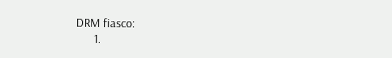DRM fiasco:
      1.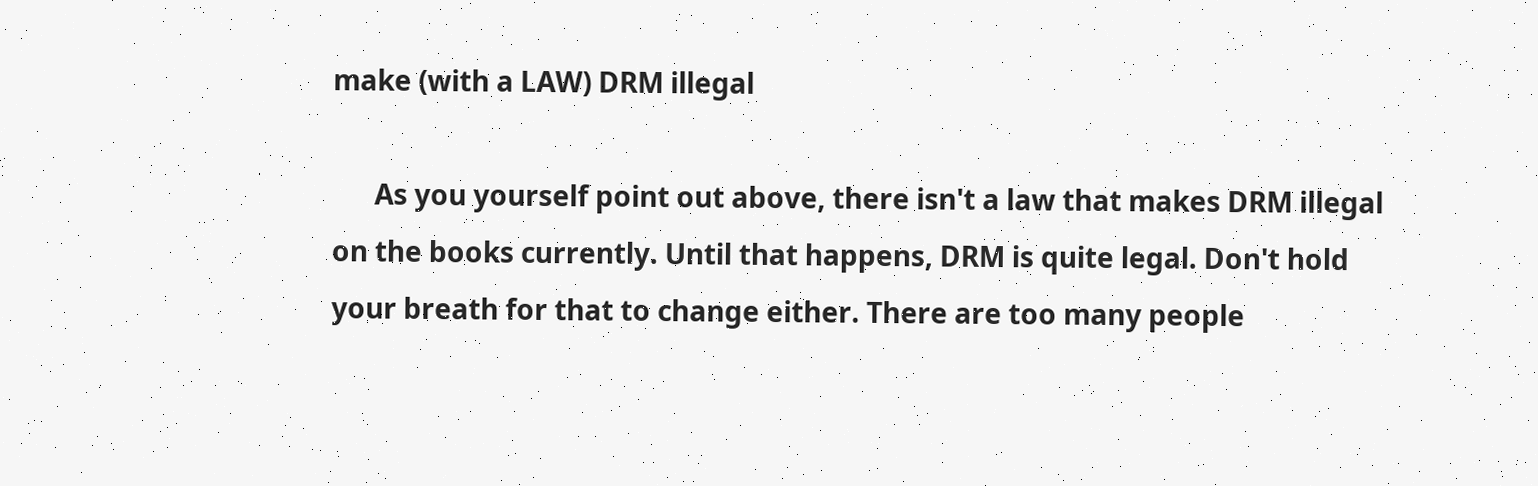make (with a LAW) DRM illegal

      As you yourself point out above, there isn't a law that makes DRM illegal on the books currently. Until that happens, DRM is quite legal. Don't hold your breath for that to change either. There are too many people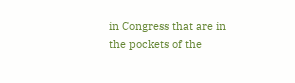in Congress that are in the pockets of the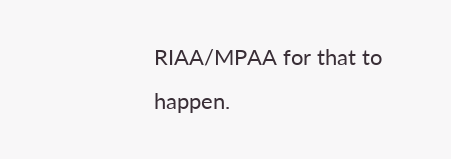RIAA/MPAA for that to happen.